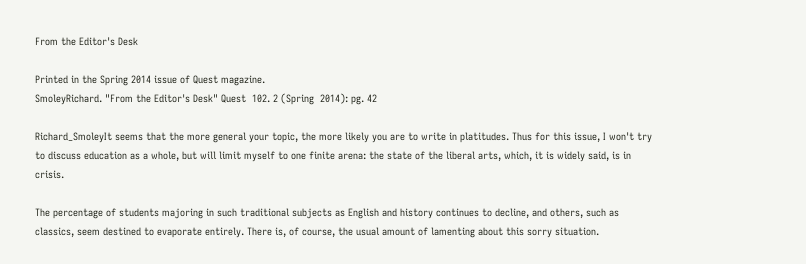From the Editor's Desk

Printed in the Spring 2014 issue of Quest magazine.
SmoleyRichard. "From the Editor's Desk" Quest  102. 2 (Spring  2014): pg. 42

Richard_SmoleyIt seems that the more general your topic, the more likely you are to write in platitudes. Thus for this issue, I won't try to discuss education as a whole, but will limit myself to one finite arena: the state of the liberal arts, which, it is widely said, is in crisis.

The percentage of students majoring in such traditional subjects as English and history continues to decline, and others, such as classics, seem destined to evaporate entirely. There is, of course, the usual amount of lamenting about this sorry situation.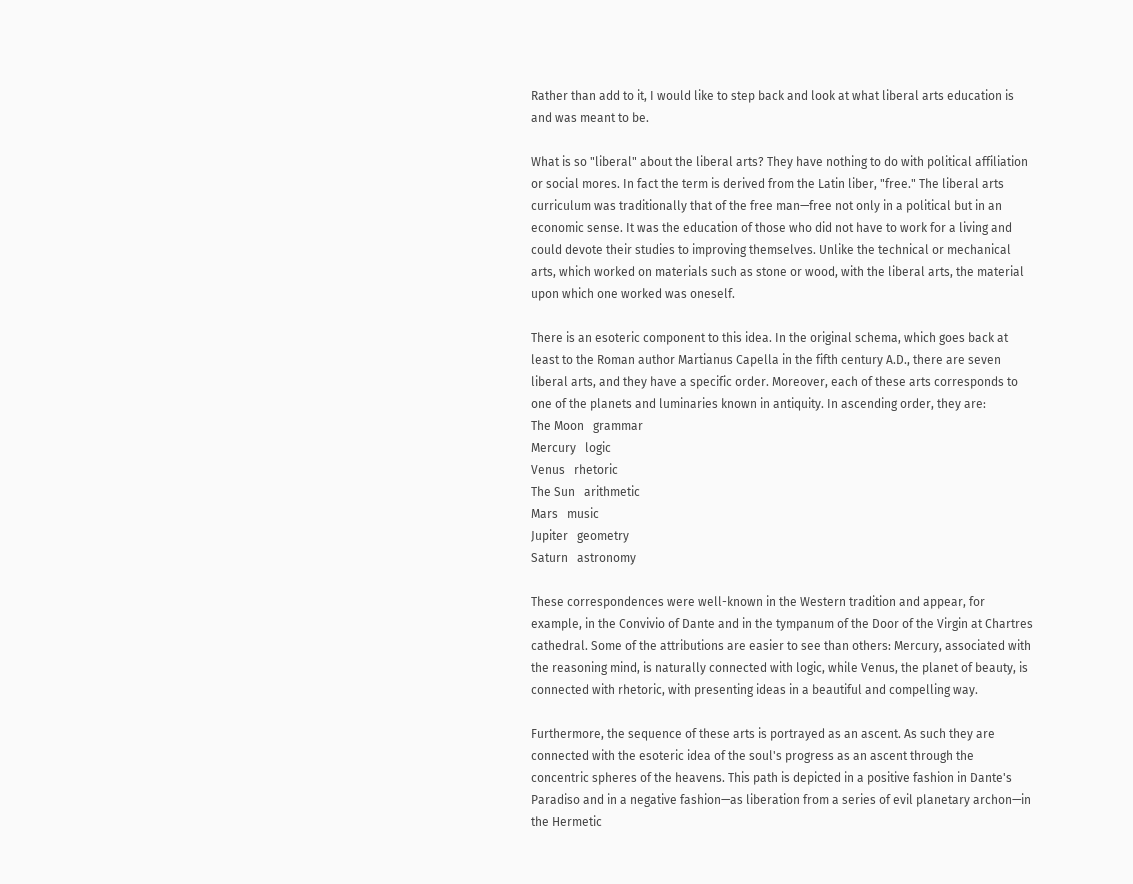Rather than add to it, I would like to step back and look at what liberal arts education is and was meant to be.

What is so "liberal" about the liberal arts? They have nothing to do with political affiliation or social mores. In fact the term is derived from the Latin liber, "free." The liberal arts curriculum was traditionally that of the free man—free not only in a political but in an economic sense. It was the education of those who did not have to work for a living and could devote their studies to improving themselves. Unlike the technical or mechanical arts, which worked on materials such as stone or wood, with the liberal arts, the material upon which one worked was oneself.

There is an esoteric component to this idea. In the original schema, which goes back at least to the Roman author Martianus Capella in the fifth century A.D., there are seven liberal arts, and they have a specific order. Moreover, each of these arts corresponds to one of the planets and luminaries known in antiquity. In ascending order, they are:
The Moon   grammar
Mercury   logic
Venus   rhetoric
The Sun   arithmetic
Mars   music
Jupiter   geometry
Saturn   astronomy

These correspondences were well-known in the Western tradition and appear, for example, in the Convivio of Dante and in the tympanum of the Door of the Virgin at Chartres cathedral. Some of the attributions are easier to see than others: Mercury, associated with the reasoning mind, is naturally connected with logic, while Venus, the planet of beauty, is connected with rhetoric, with presenting ideas in a beautiful and compelling way.

Furthermore, the sequence of these arts is portrayed as an ascent. As such they are connected with the esoteric idea of the soul's progress as an ascent through the concentric spheres of the heavens. This path is depicted in a positive fashion in Dante's Paradiso and in a negative fashion—as liberation from a series of evil planetary archon—in the Hermetic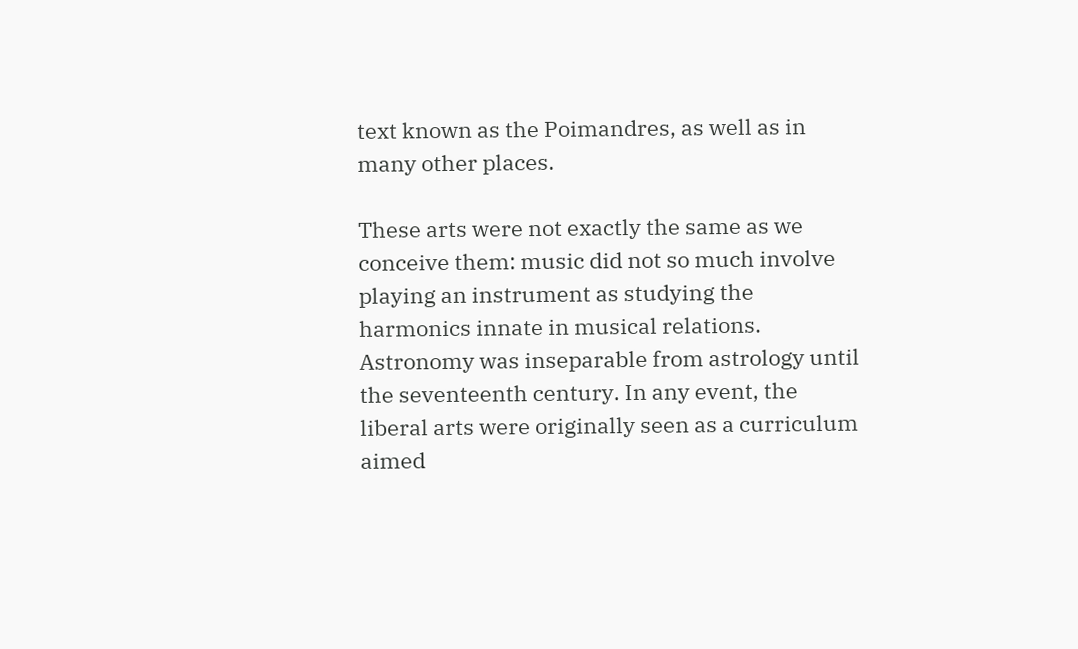text known as the Poimandres, as well as in many other places.

These arts were not exactly the same as we conceive them: music did not so much involve playing an instrument as studying the harmonics innate in musical relations. Astronomy was inseparable from astrology until the seventeenth century. In any event, the liberal arts were originally seen as a curriculum aimed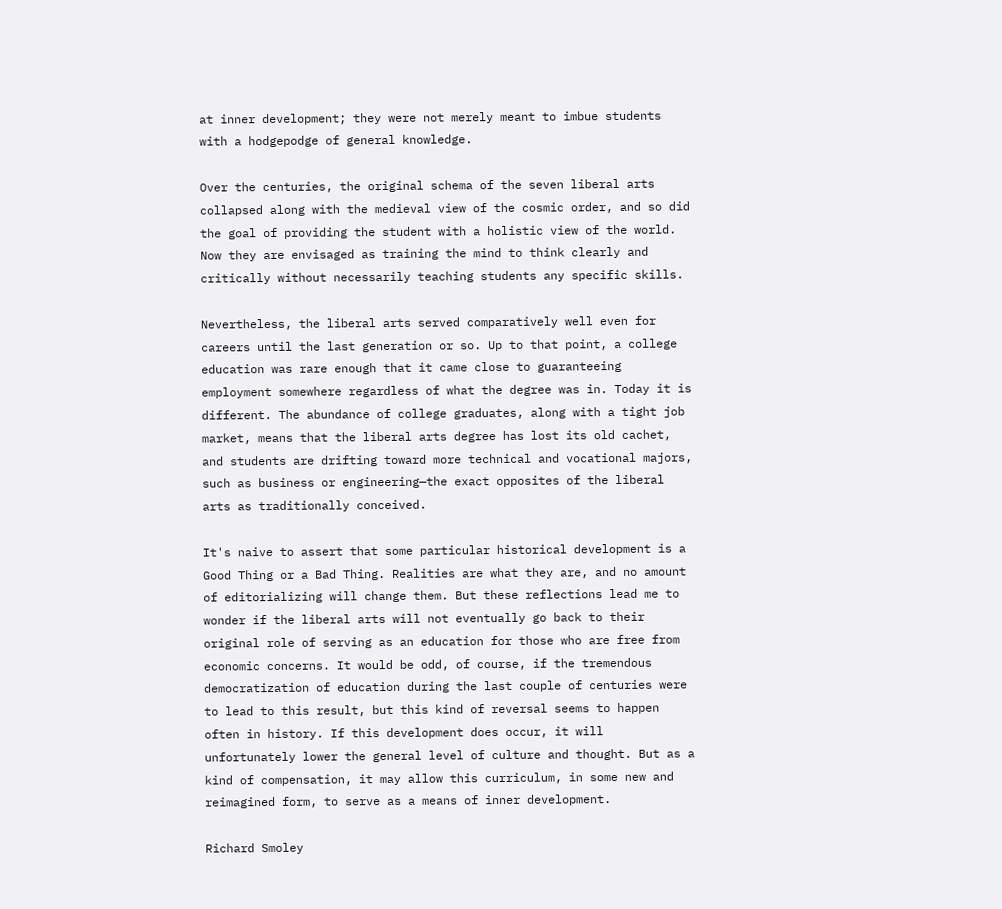at inner development; they were not merely meant to imbue students with a hodgepodge of general knowledge.

Over the centuries, the original schema of the seven liberal arts collapsed along with the medieval view of the cosmic order, and so did the goal of providing the student with a holistic view of the world. Now they are envisaged as training the mind to think clearly and critically without necessarily teaching students any specific skills.

Nevertheless, the liberal arts served comparatively well even for careers until the last generation or so. Up to that point, a college education was rare enough that it came close to guaranteeing employment somewhere regardless of what the degree was in. Today it is different. The abundance of college graduates, along with a tight job market, means that the liberal arts degree has lost its old cachet, and students are drifting toward more technical and vocational majors, such as business or engineering—the exact opposites of the liberal arts as traditionally conceived.

It's naive to assert that some particular historical development is a Good Thing or a Bad Thing. Realities are what they are, and no amount of editorializing will change them. But these reflections lead me to wonder if the liberal arts will not eventually go back to their original role of serving as an education for those who are free from economic concerns. It would be odd, of course, if the tremendous democratization of education during the last couple of centuries were to lead to this result, but this kind of reversal seems to happen often in history. If this development does occur, it will unfortunately lower the general level of culture and thought. But as a kind of compensation, it may allow this curriculum, in some new and reimagined form, to serve as a means of inner development.

Richard Smoley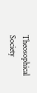Theosophical Society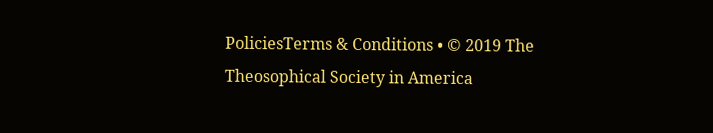PoliciesTerms & Conditions • © 2019 The Theosophical Society in America